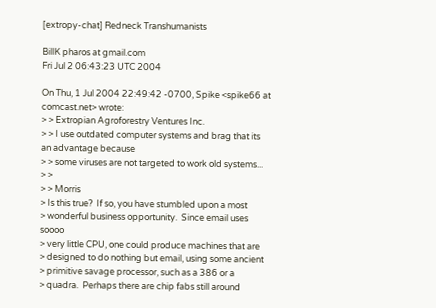[extropy-chat] Redneck Transhumanists

BillK pharos at gmail.com
Fri Jul 2 06:43:23 UTC 2004

On Thu, 1 Jul 2004 22:49:42 -0700, Spike <spike66 at comcast.net> wrote:
> > Extropian Agroforestry Ventures Inc.
> > I use outdated computer systems and brag that its an advantage because
> > some viruses are not targeted to work old systems...
> >
> > Morris
> Is this true?  If so, you have stumbled upon a most
> wonderful business opportunity.  Since email uses soooo
> very little CPU, one could produce machines that are
> designed to do nothing but email, using some ancient
> primitive savage processor, such as a 386 or a
> quadra.  Perhaps there are chip fabs still around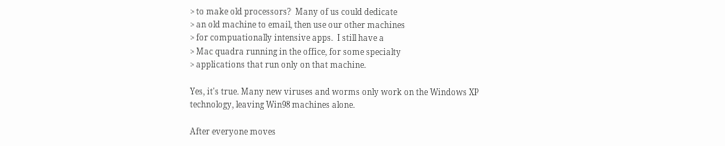> to make old processors?  Many of us could dedicate
> an old machine to email, then use our other machines
> for compuationally intensive apps.  I still have a
> Mac quadra running in the office, for some specialty
> applications that run only on that machine.

Yes, it's true. Many new viruses and worms only work on the Windows XP
technology, leaving Win98 machines alone.

After everyone moves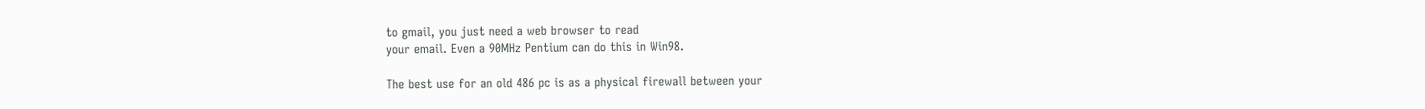to gmail, you just need a web browser to read
your email. Even a 90MHz Pentium can do this in Win98.

The best use for an old 486 pc is as a physical firewall between your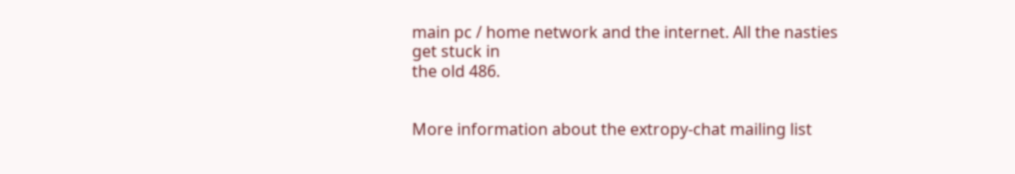main pc / home network and the internet. All the nasties get stuck in
the old 486.


More information about the extropy-chat mailing list